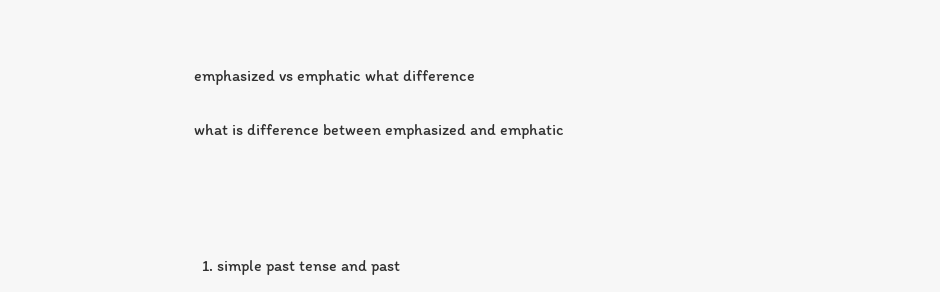emphasized vs emphatic what difference

what is difference between emphasized and emphatic




  1. simple past tense and past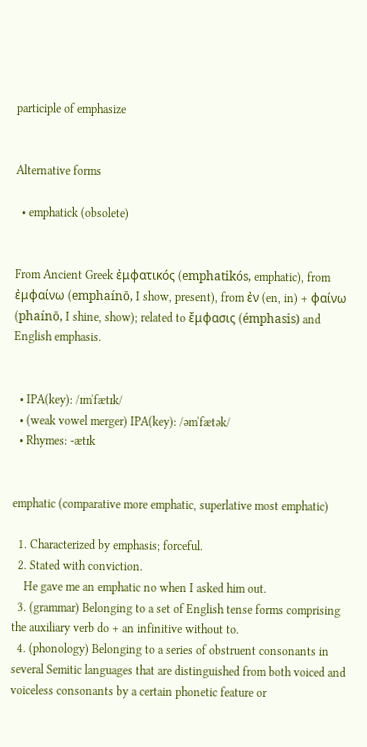participle of emphasize


Alternative forms

  • emphatick (obsolete)


From Ancient Greek ἐμφατικός (emphatikós, emphatic), from ἐμφαίνω (emphaínō, I show, present), from ἐν (en, in) + φαίνω (phaínō, I shine, show); related to ἔμφασις (émphasis) and English emphasis.


  • IPA(key): /ɪmˈfætɪk/
  • (weak vowel merger) IPA(key): /əmˈfætək/
  • Rhymes: -ætɪk


emphatic (comparative more emphatic, superlative most emphatic)

  1. Characterized by emphasis; forceful.
  2. Stated with conviction.
    He gave me an emphatic no when I asked him out.
  3. (grammar) Belonging to a set of English tense forms comprising the auxiliary verb do + an infinitive without to.
  4. (phonology) Belonging to a series of obstruent consonants in several Semitic languages that are distinguished from both voiced and voiceless consonants by a certain phonetic feature or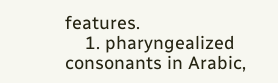features.
    1. pharyngealized consonants in Arabic,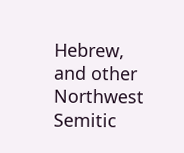Hebrew, and other Northwest Semitic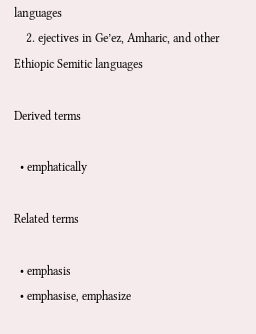languages
    2. ejectives in Ge’ez, Amharic, and other Ethiopic Semitic languages

Derived terms

  • emphatically

Related terms

  • emphasis
  • emphasise, emphasize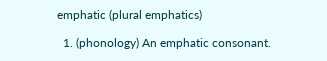emphatic (plural emphatics)

  1. (phonology) An emphatic consonant.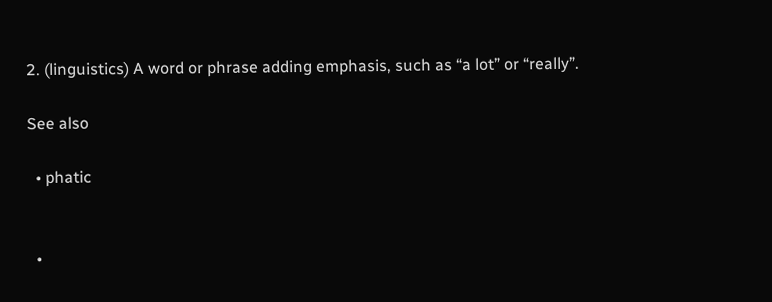2. (linguistics) A word or phrase adding emphasis, such as “a lot” or “really”.

See also

  • phatic


  •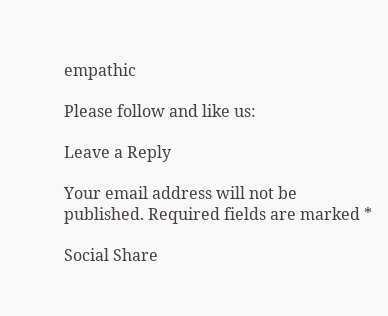empathic

Please follow and like us:

Leave a Reply

Your email address will not be published. Required fields are marked *

Social Share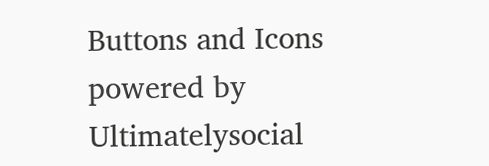Buttons and Icons powered by Ultimatelysocial